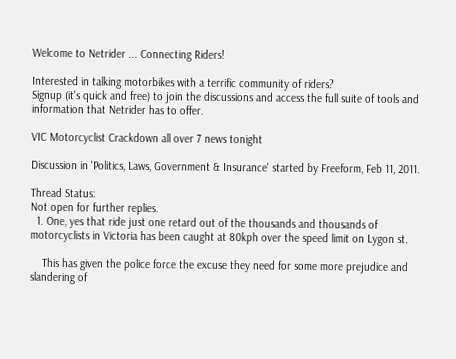Welcome to Netrider ... Connecting Riders!

Interested in talking motorbikes with a terrific community of riders?
Signup (it's quick and free) to join the discussions and access the full suite of tools and information that Netrider has to offer.

VIC Motorcyclist Crackdown all over 7 news tonight

Discussion in 'Politics, Laws, Government & Insurance' started by Freeform, Feb 11, 2011.

Thread Status:
Not open for further replies.
  1. One, yes that ride just one retard out of the thousands and thousands of motorcyclists in Victoria has been caught at 80kph over the speed limit on Lygon st.

    This has given the police force the excuse they need for some more prejudice and slandering of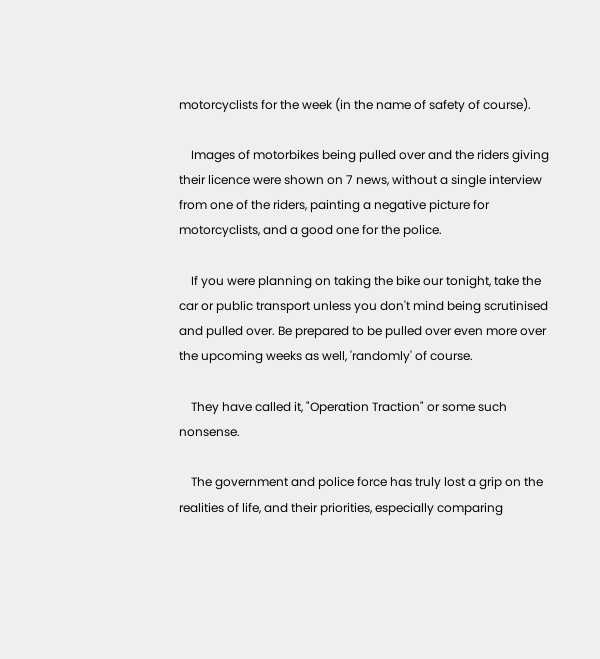motorcyclists for the week (in the name of safety of course).

    Images of motorbikes being pulled over and the riders giving their licence were shown on 7 news, without a single interview from one of the riders, painting a negative picture for motorcyclists, and a good one for the police.

    If you were planning on taking the bike our tonight, take the car or public transport unless you don't mind being scrutinised and pulled over. Be prepared to be pulled over even more over the upcoming weeks as well, 'randomly' of course.

    They have called it, "Operation Traction" or some such nonsense.

    The government and police force has truly lost a grip on the realities of life, and their priorities, especially comparing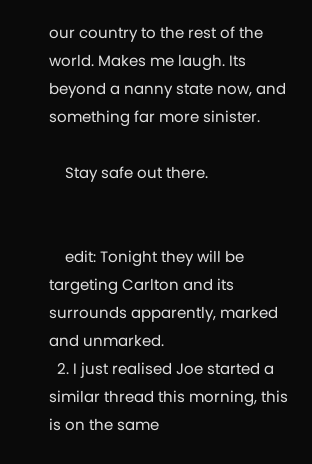our country to the rest of the world. Makes me laugh. Its beyond a nanny state now, and something far more sinister.

    Stay safe out there.


    edit: Tonight they will be targeting Carlton and its surrounds apparently, marked and unmarked.
  2. I just realised Joe started a similar thread this morning, this is on the same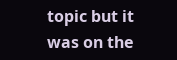topic but it was on the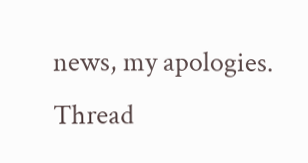news, my apologies.
Thread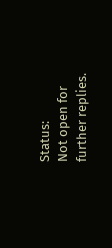Status:
Not open for further replies.